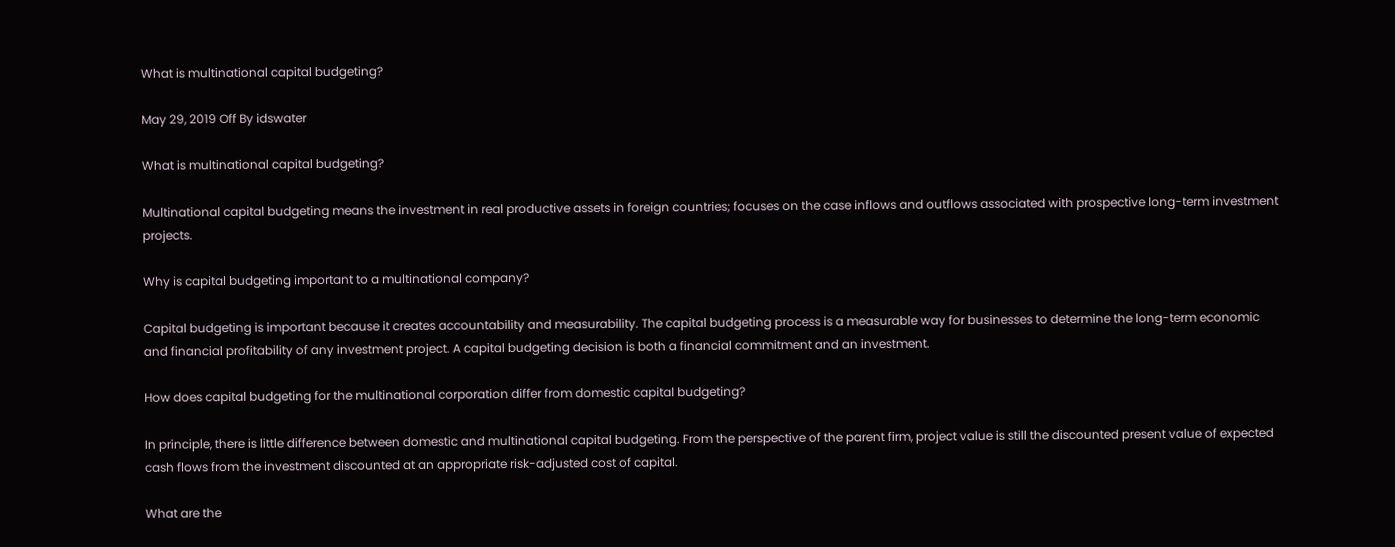What is multinational capital budgeting?

May 29, 2019 Off By idswater

What is multinational capital budgeting?

Multinational capital budgeting means the investment in real productive assets in foreign countries; focuses on the case inflows and outflows associated with prospective long-term investment projects.

Why is capital budgeting important to a multinational company?

Capital budgeting is important because it creates accountability and measurability. The capital budgeting process is a measurable way for businesses to determine the long-term economic and financial profitability of any investment project. A capital budgeting decision is both a financial commitment and an investment.

How does capital budgeting for the multinational corporation differ from domestic capital budgeting?

In principle, there is little difference between domestic and multinational capital budgeting. From the perspective of the parent firm, project value is still the discounted present value of expected cash flows from the investment discounted at an appropriate risk-adjusted cost of capital.

What are the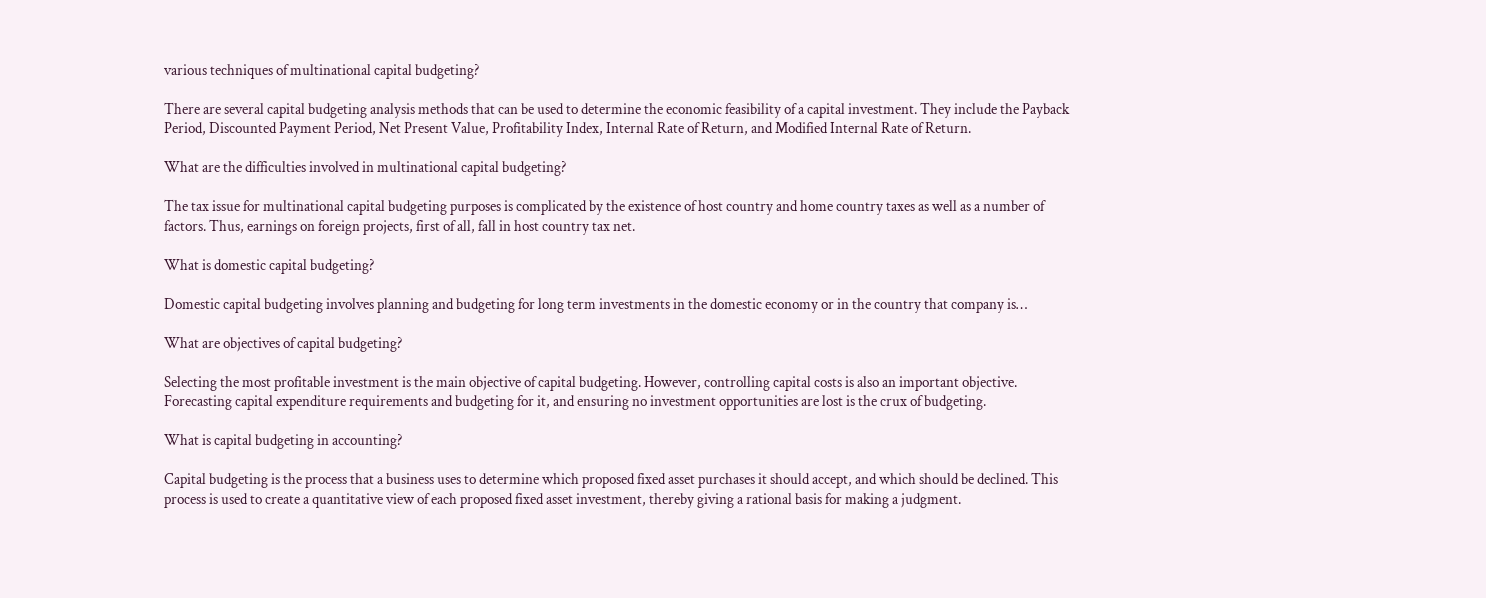various techniques of multinational capital budgeting?

There are several capital budgeting analysis methods that can be used to determine the economic feasibility of a capital investment. They include the Payback Period, Discounted Payment Period, Net Present Value, Profitability Index, Internal Rate of Return, and Modified Internal Rate of Return.

What are the difficulties involved in multinational capital budgeting?

The tax issue for multinational capital budgeting purposes is complicated by the existence of host country and home country taxes as well as a number of factors. Thus, earnings on foreign projects, first of all, fall in host country tax net.

What is domestic capital budgeting?

Domestic capital budgeting involves planning and budgeting for long term investments in the domestic economy or in the country that company is…

What are objectives of capital budgeting?

Selecting the most profitable investment is the main objective of capital budgeting. However, controlling capital costs is also an important objective. Forecasting capital expenditure requirements and budgeting for it, and ensuring no investment opportunities are lost is the crux of budgeting.

What is capital budgeting in accounting?

Capital budgeting is the process that a business uses to determine which proposed fixed asset purchases it should accept, and which should be declined. This process is used to create a quantitative view of each proposed fixed asset investment, thereby giving a rational basis for making a judgment.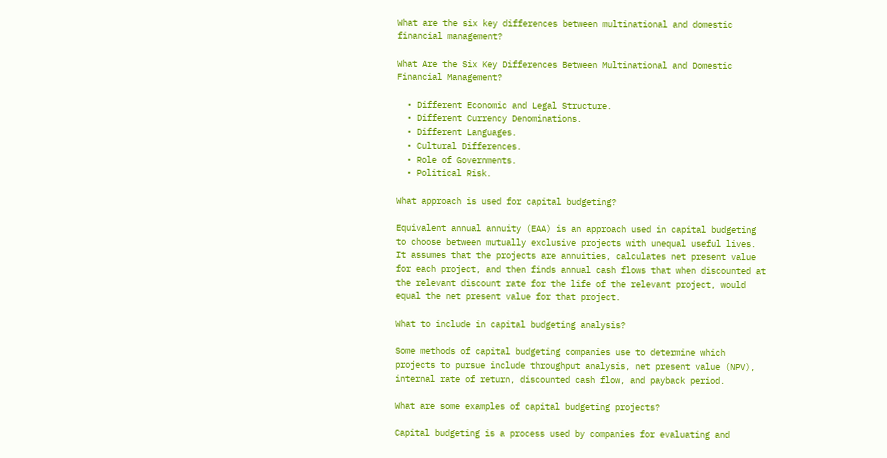What are the six key differences between multinational and domestic financial management?

What Are the Six Key Differences Between Multinational and Domestic Financial Management?

  • Different Economic and Legal Structure.
  • Different Currency Denominations.
  • Different Languages.
  • Cultural Differences.
  • Role of Governments.
  • Political Risk.

What approach is used for capital budgeting?

Equivalent annual annuity (EAA) is an approach used in capital budgeting to choose between mutually exclusive projects with unequal useful lives. It assumes that the projects are annuities, calculates net present value for each project, and then finds annual cash flows that when discounted at the relevant discount rate for the life of the relevant project, would equal the net present value for that project.

What to include in capital budgeting analysis?

Some methods of capital budgeting companies use to determine which projects to pursue include throughput analysis, net present value (NPV), internal rate of return, discounted cash flow, and payback period.

What are some examples of capital budgeting projects?

Capital budgeting is a process used by companies for evaluating and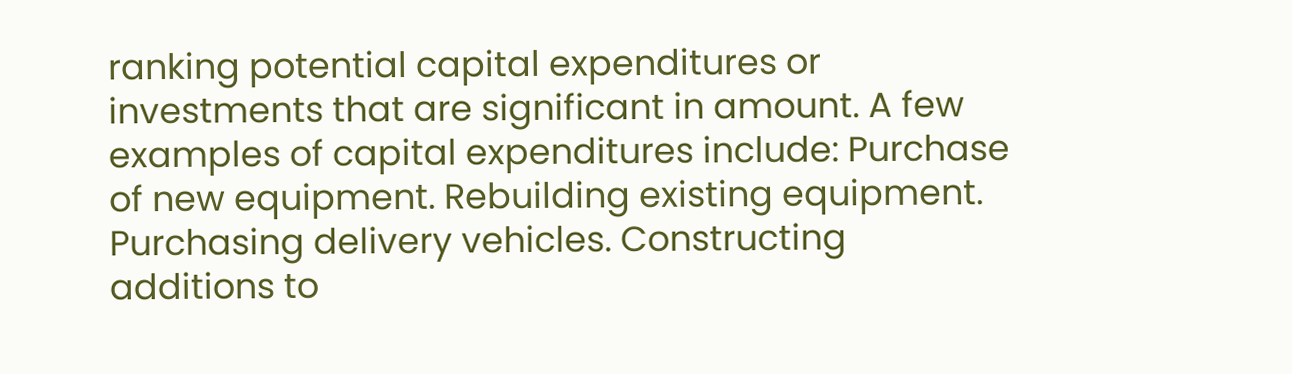ranking potential capital expenditures or investments that are significant in amount. A few examples of capital expenditures include: Purchase of new equipment. Rebuilding existing equipment. Purchasing delivery vehicles. Constructing additions to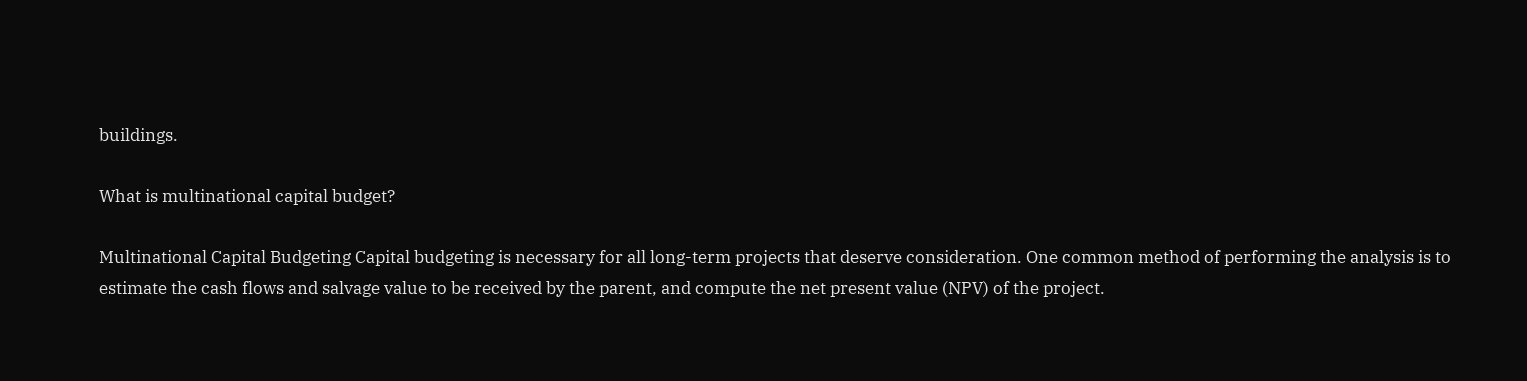buildings.

What is multinational capital budget?

Multinational Capital Budgeting Capital budgeting is necessary for all long-term projects that deserve consideration. One common method of performing the analysis is to estimate the cash flows and salvage value to be received by the parent, and compute the net present value (NPV) of the project.